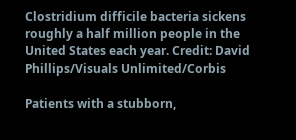Clostridium difficile bacteria sickens roughly a half million people in the United States each year. Credit: David Phillips/Visuals Unlimited/Corbis

Patients with a stubborn,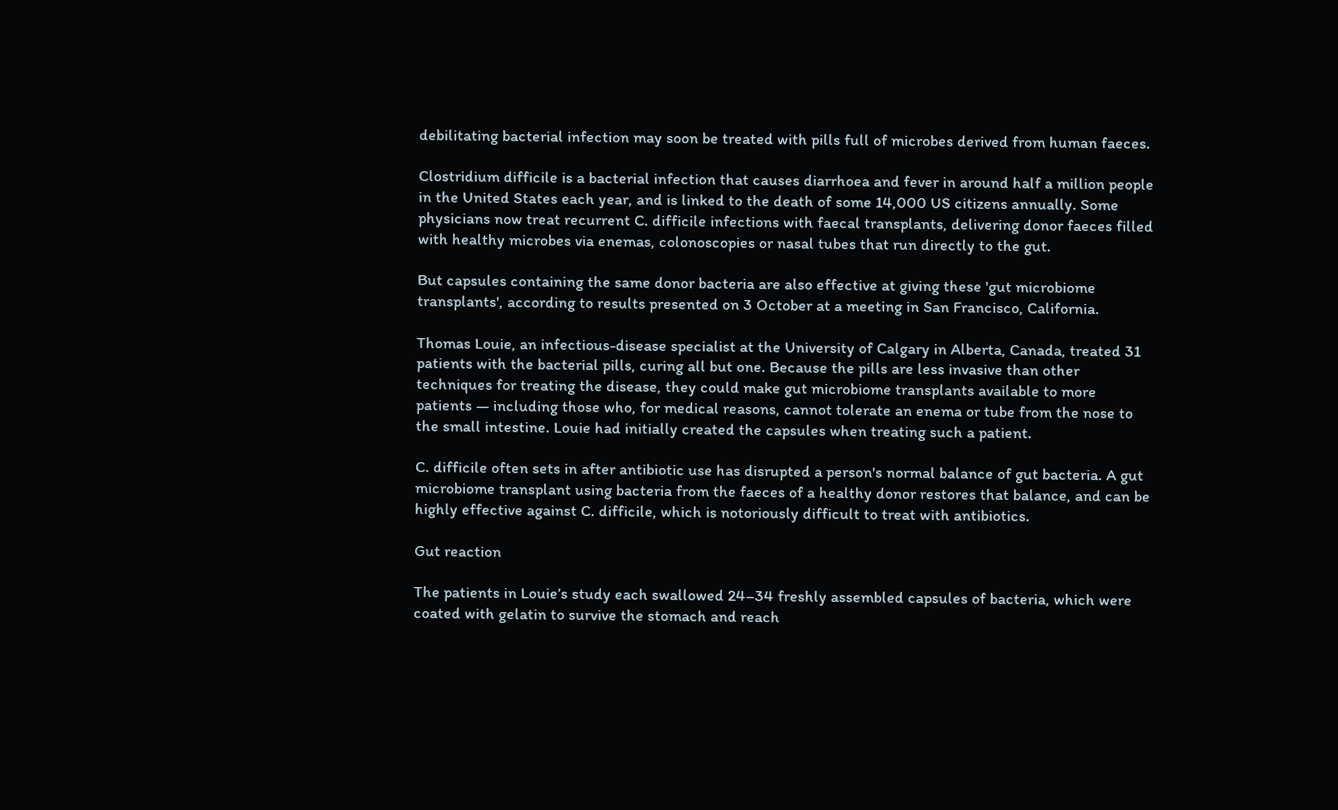debilitating bacterial infection may soon be treated with pills full of microbes derived from human faeces.

Clostridium difficile is a bacterial infection that causes diarrhoea and fever in around half a million people in the United States each year, and is linked to the death of some 14,000 US citizens annually. Some physicians now treat recurrent C. difficile infections with faecal transplants, delivering donor faeces filled with healthy microbes via enemas, colonoscopies or nasal tubes that run directly to the gut.

But capsules containing the same donor bacteria are also effective at giving these 'gut microbiome transplants', according to results presented on 3 October at a meeting in San Francisco, California.

Thomas Louie, an infectious-disease specialist at the University of Calgary in Alberta, Canada, treated 31 patients with the bacterial pills, curing all but one. Because the pills are less invasive than other techniques for treating the disease, they could make gut microbiome transplants available to more patients — including those who, for medical reasons, cannot tolerate an enema or tube from the nose to the small intestine. Louie had initially created the capsules when treating such a patient.

C. difficile often sets in after antibiotic use has disrupted a person's normal balance of gut bacteria. A gut microbiome transplant using bacteria from the faeces of a healthy donor restores that balance, and can be highly effective against C. difficile, which is notoriously difficult to treat with antibiotics.

Gut reaction

The patients in Louie’s study each swallowed 24–34 freshly assembled capsules of bacteria, which were coated with gelatin to survive the stomach and reach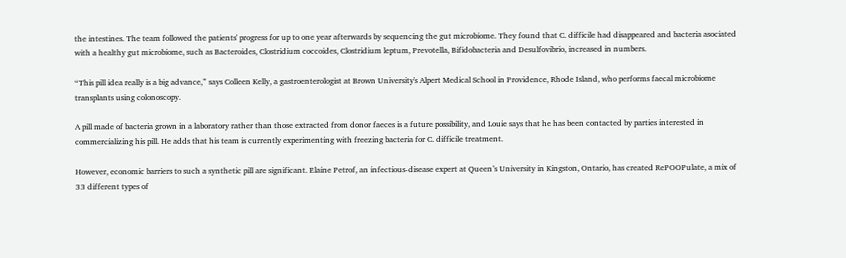the intestines. The team followed the patients' progress for up to one year afterwards by sequencing the gut microbiome. They found that C. difficile had disappeared and bacteria asociated with a healthy gut microbiome, such as Bacteroides, Clostridium coccoides, Clostridium leptum, Prevotella, Bifidobacteria and Desulfovibrio, increased in numbers.

“This pill idea really is a big advance,” says Colleen Kelly, a gastroenterologist at Brown University's Alpert Medical School in Providence, Rhode Island, who performs faecal microbiome transplants using colonoscopy.

A pill made of bacteria grown in a laboratory rather than those extracted from donor faeces is a future possibility, and Louie says that he has been contacted by parties interested in commercializing his pill. He adds that his team is currently experimenting with freezing bacteria for C. difficile treatment.

However, economic barriers to such a synthetic pill are significant. Elaine Petrof, an infectious-disease expert at Queen’s University in Kingston, Ontario, has created RePOOPulate, a mix of 33 different types of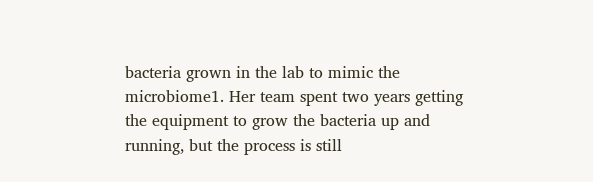bacteria grown in the lab to mimic the microbiome1. Her team spent two years getting the equipment to grow the bacteria up and running, but the process is still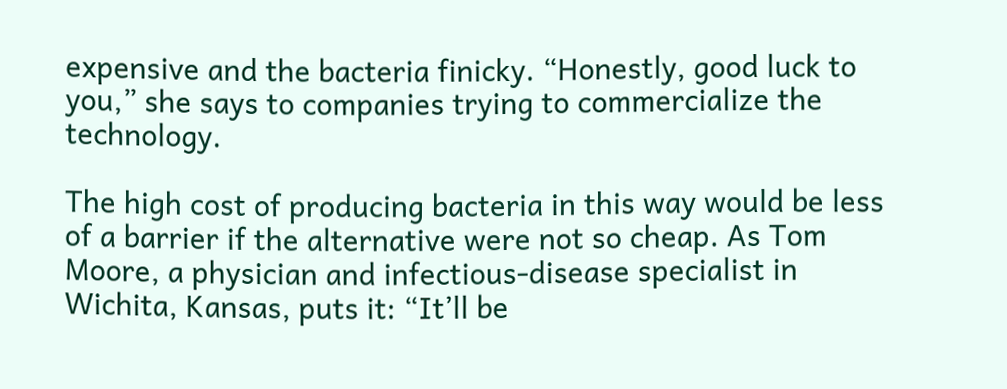expensive and the bacteria finicky. “Honestly, good luck to you,” she says to companies trying to commercialize the technology.

The high cost of producing bacteria in this way would be less of a barrier if the alternative were not so cheap. As Tom Moore, a physician and infectious-disease specialist in Wichita, Kansas, puts it: “It’ll be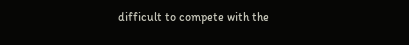difficult to compete with the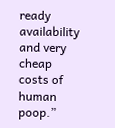ready availability and very cheap costs of human poop.”